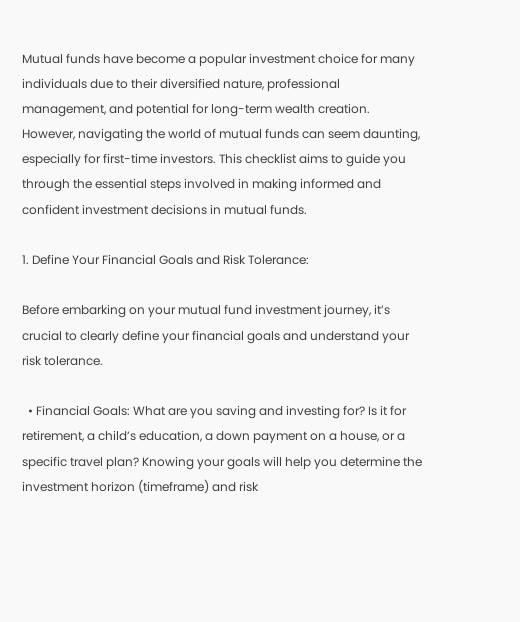Mutual funds have become a popular investment choice for many individuals due to their diversified nature, professional management, and potential for long-term wealth creation. However, navigating the world of mutual funds can seem daunting, especially for first-time investors. This checklist aims to guide you through the essential steps involved in making informed and confident investment decisions in mutual funds.

1. Define Your Financial Goals and Risk Tolerance:

Before embarking on your mutual fund investment journey, it’s crucial to clearly define your financial goals and understand your risk tolerance.

  • Financial Goals: What are you saving and investing for? Is it for retirement, a child’s education, a down payment on a house, or a specific travel plan? Knowing your goals will help you determine the investment horizon (timeframe) and risk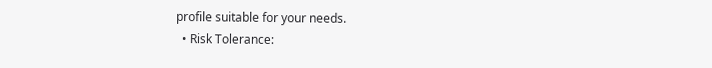profile suitable for your needs.
  • Risk Tolerance: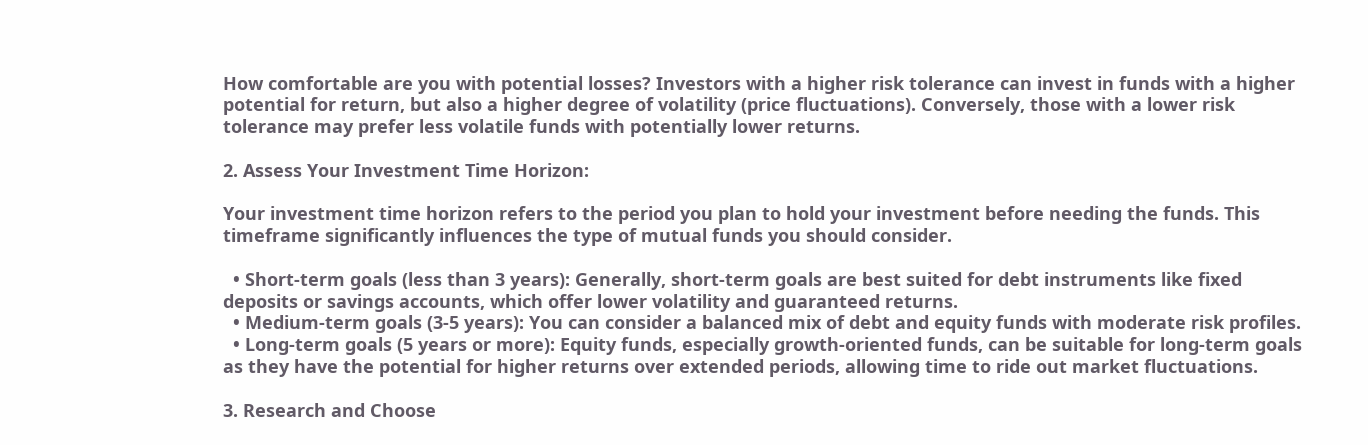How comfortable are you with potential losses? Investors with a higher risk tolerance can invest in funds with a higher potential for return, but also a higher degree of volatility (price fluctuations). Conversely, those with a lower risk tolerance may prefer less volatile funds with potentially lower returns.

2. Assess Your Investment Time Horizon:

Your investment time horizon refers to the period you plan to hold your investment before needing the funds. This timeframe significantly influences the type of mutual funds you should consider.

  • Short-term goals (less than 3 years): Generally, short-term goals are best suited for debt instruments like fixed deposits or savings accounts, which offer lower volatility and guaranteed returns.
  • Medium-term goals (3-5 years): You can consider a balanced mix of debt and equity funds with moderate risk profiles.
  • Long-term goals (5 years or more): Equity funds, especially growth-oriented funds, can be suitable for long-term goals as they have the potential for higher returns over extended periods, allowing time to ride out market fluctuations.

3. Research and Choose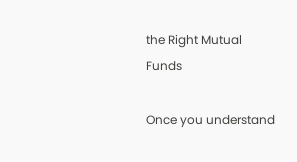the Right Mutual Funds

Once you understand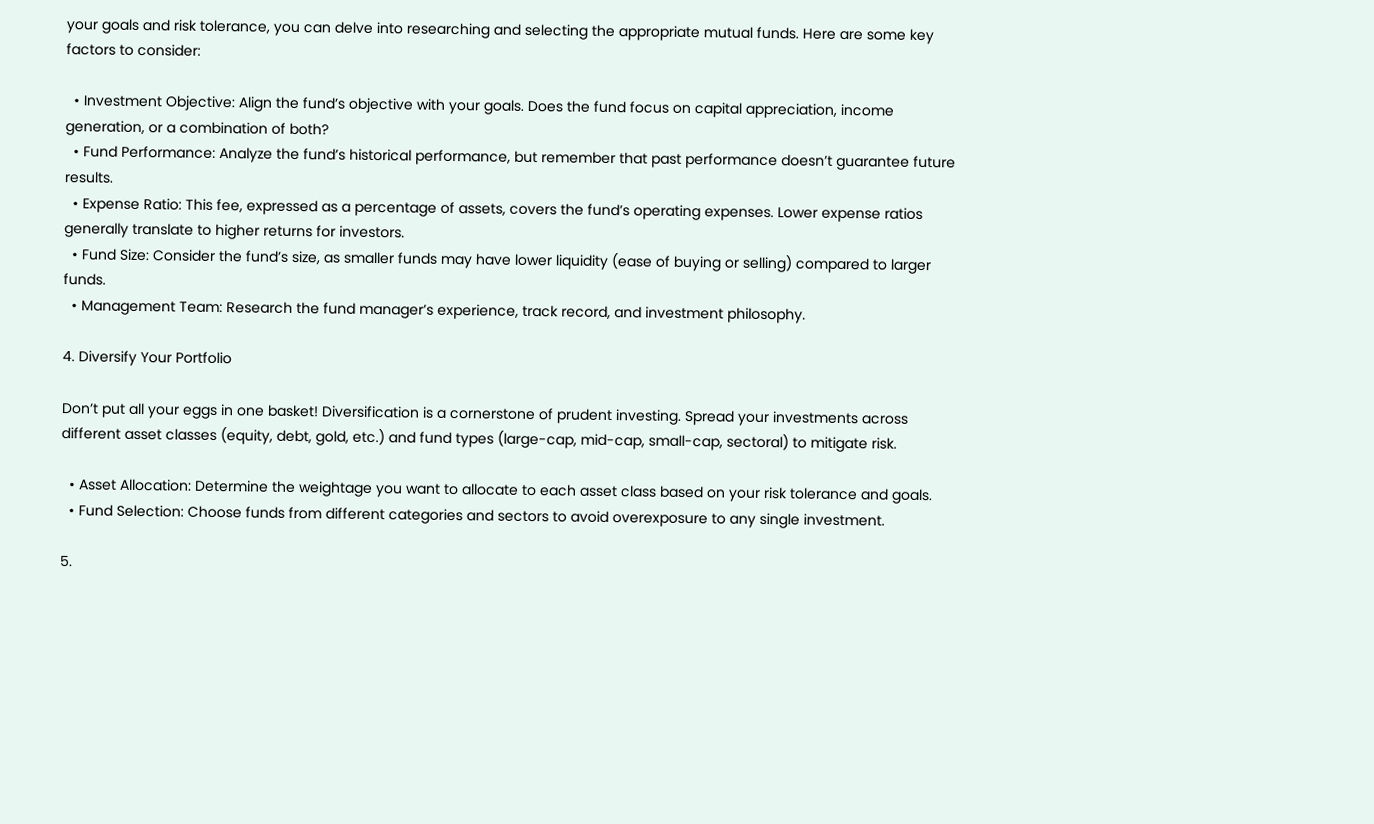your goals and risk tolerance, you can delve into researching and selecting the appropriate mutual funds. Here are some key factors to consider:

  • Investment Objective: Align the fund’s objective with your goals. Does the fund focus on capital appreciation, income generation, or a combination of both?
  • Fund Performance: Analyze the fund’s historical performance, but remember that past performance doesn’t guarantee future results.
  • Expense Ratio: This fee, expressed as a percentage of assets, covers the fund’s operating expenses. Lower expense ratios generally translate to higher returns for investors.
  • Fund Size: Consider the fund’s size, as smaller funds may have lower liquidity (ease of buying or selling) compared to larger funds.
  • Management Team: Research the fund manager’s experience, track record, and investment philosophy.

4. Diversify Your Portfolio

Don’t put all your eggs in one basket! Diversification is a cornerstone of prudent investing. Spread your investments across different asset classes (equity, debt, gold, etc.) and fund types (large-cap, mid-cap, small-cap, sectoral) to mitigate risk.

  • Asset Allocation: Determine the weightage you want to allocate to each asset class based on your risk tolerance and goals.
  • Fund Selection: Choose funds from different categories and sectors to avoid overexposure to any single investment.

5.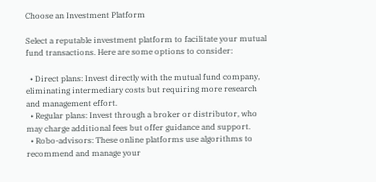Choose an Investment Platform

Select a reputable investment platform to facilitate your mutual fund transactions. Here are some options to consider:

  • Direct plans: Invest directly with the mutual fund company, eliminating intermediary costs but requiring more research and management effort.
  • Regular plans: Invest through a broker or distributor, who may charge additional fees but offer guidance and support.
  • Robo-advisors: These online platforms use algorithms to recommend and manage your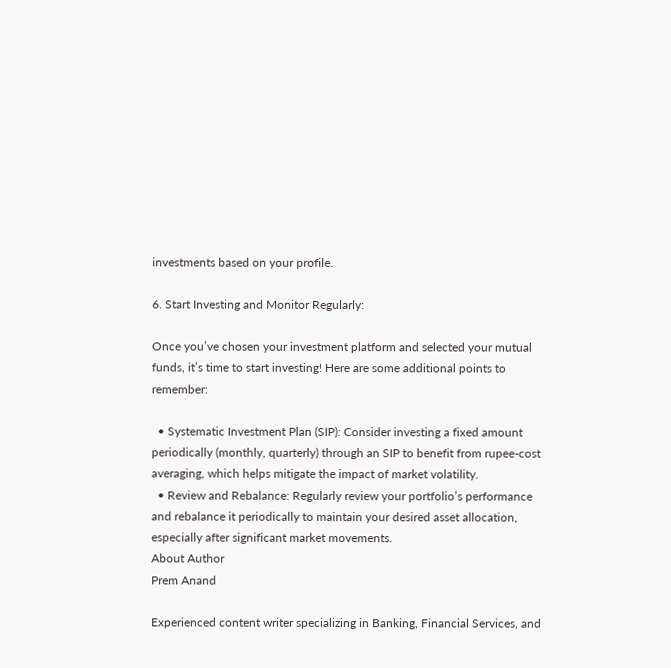investments based on your profile.

6. Start Investing and Monitor Regularly:

Once you’ve chosen your investment platform and selected your mutual funds, it’s time to start investing! Here are some additional points to remember:

  • Systematic Investment Plan (SIP): Consider investing a fixed amount periodically (monthly, quarterly) through an SIP to benefit from rupee-cost averaging, which helps mitigate the impact of market volatility.
  • Review and Rebalance: Regularly review your portfolio’s performance and rebalance it periodically to maintain your desired asset allocation, especially after significant market movements.
About Author
Prem Anand

Experienced content writer specializing in Banking, Financial Services, and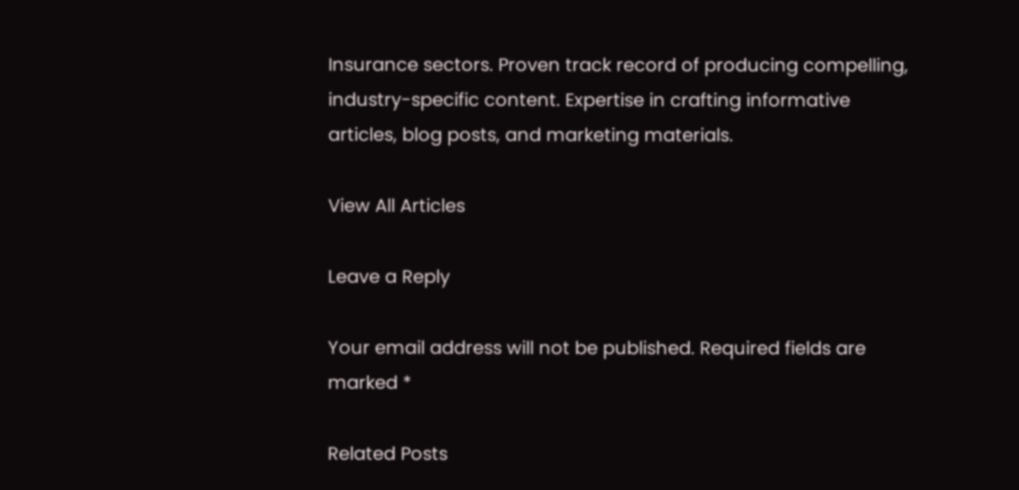Insurance sectors. Proven track record of producing compelling, industry-specific content. Expertise in crafting informative articles, blog posts, and marketing materials.

View All Articles

Leave a Reply

Your email address will not be published. Required fields are marked *

Related Posts